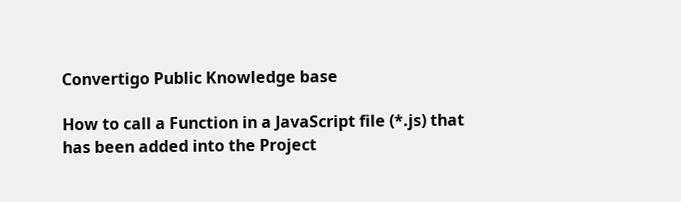Convertigo Public Knowledge base

How to call a Function in a JavaScript file (*.js) that has been added into the Project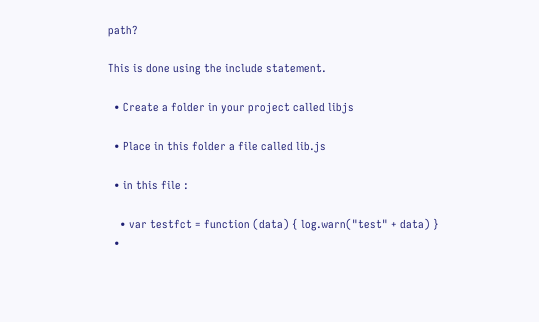path?

This is done using the include statement.

  • Create a folder in your project called libjs

  • Place in this folder a file called lib.js

  • in this file :

    • var testfct = function (data) { log.warn("test" + data) }
  •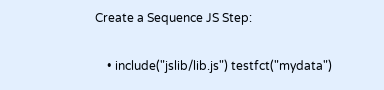Create a Sequence JS Step:

    • include("jslib/lib.js") testfct("mydata")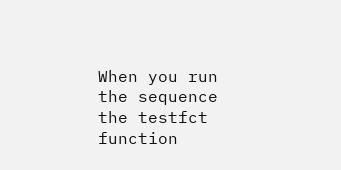When you run the sequence the testfct function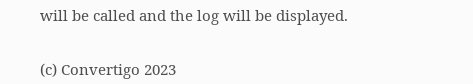will be called and the log will be displayed.


(c) Convertigo 2023